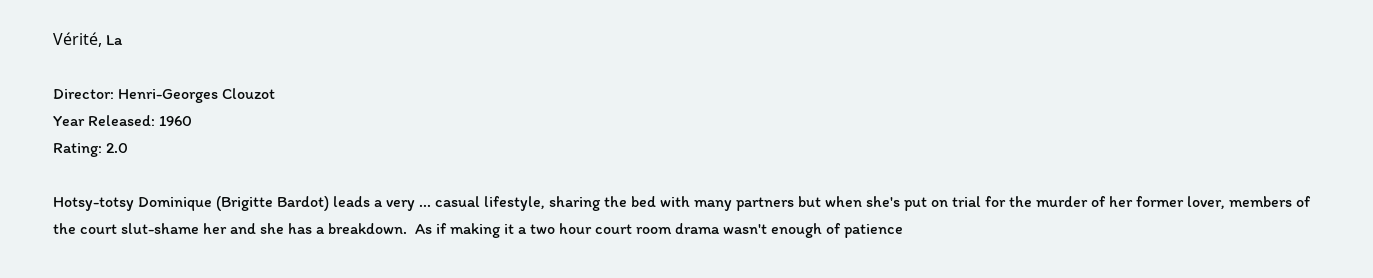Vérité, La

Director: Henri-Georges Clouzot
Year Released: 1960
Rating: 2.0

Hotsy-totsy Dominique (Brigitte Bardot) leads a very ... casual lifestyle, sharing the bed with many partners but when she's put on trial for the murder of her former lover, members of the court slut-shame her and she has a breakdown.  As if making it a two hour court room drama wasn't enough of patience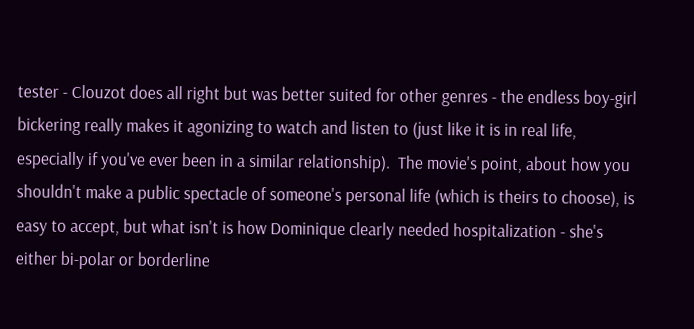tester - Clouzot does all right but was better suited for other genres - the endless boy-girl bickering really makes it agonizing to watch and listen to (just like it is in real life, especially if you've ever been in a similar relationship).  The movie's point, about how you shouldn't make a public spectacle of someone's personal life (which is theirs to choose), is easy to accept, but what isn't is how Dominique clearly needed hospitalization - she's either bi-polar or borderline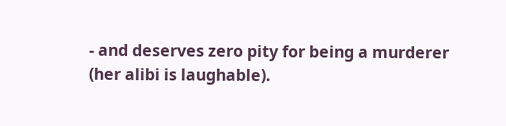- and deserves zero pity for being a murderer (her alibi is laughable).